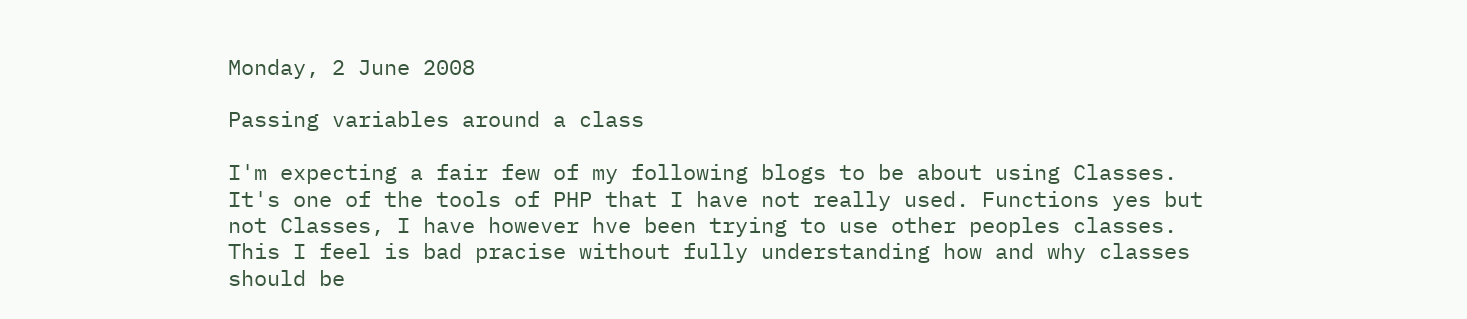Monday, 2 June 2008

Passing variables around a class

I'm expecting a fair few of my following blogs to be about using Classes.
It's one of the tools of PHP that I have not really used. Functions yes but
not Classes, I have however hve been trying to use other peoples classes.
This I feel is bad pracise without fully understanding how and why classes
should be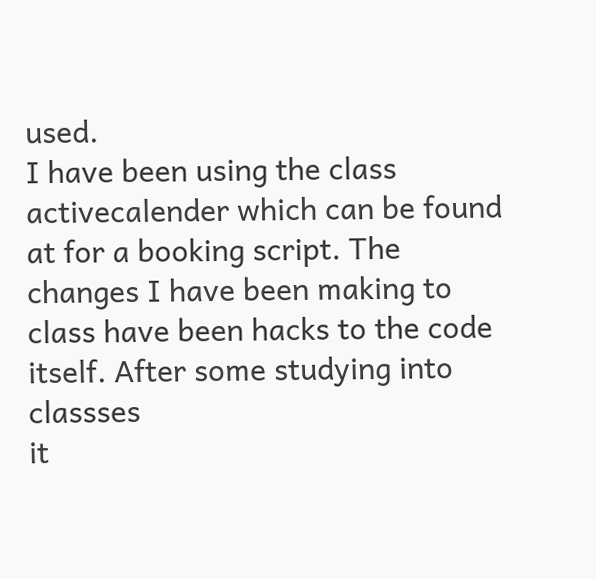used.
I have been using the class activecalender which can be found at for a booking script. The changes I have been making to
class have been hacks to the code itself. After some studying into classses
it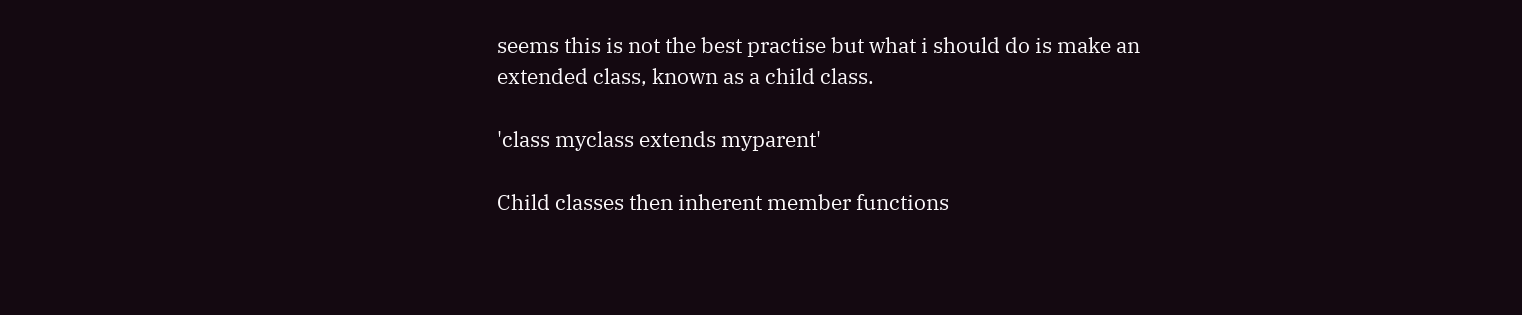seems this is not the best practise but what i should do is make an
extended class, known as a child class.

'class myclass extends myparent'

Child classes then inherent member functions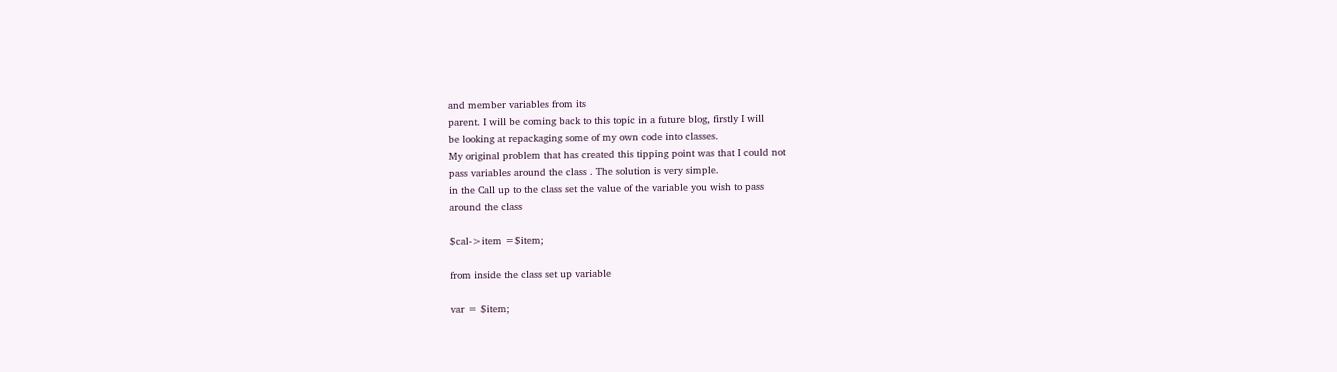and member variables from its
parent. I will be coming back to this topic in a future blog, firstly I will
be looking at repackaging some of my own code into classes.
My original problem that has created this tipping point was that I could not
pass variables around the class . The solution is very simple.
in the Call up to the class set the value of the variable you wish to pass
around the class

$cal->item =$item;

from inside the class set up variable

var = $item;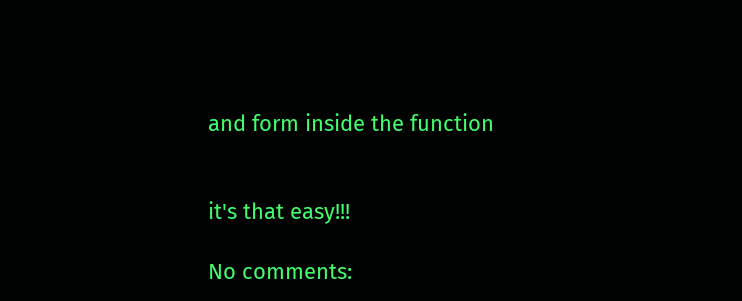and form inside the function


it's that easy!!!

No comments: